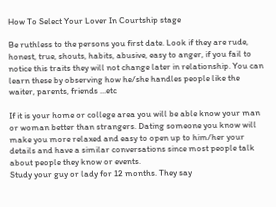How To Select Your Lover In Courtship stage

Be ruthless to the persons you first date. Look if they are rude, honest, true, shouts, habits, abusive, easy to anger, if you fail to notice this traits they will not change later in relationship. You can learn these by observing how he/she handles people like the waiter, parents, friends ...etc

If it is your home or college area you will be able know your man or woman better than strangers. Dating someone you know will make you more relaxed and easy to open up to him/her your details and have a similar conversations since most people talk about people they know or events.
Study your guy or lady for 12 months. They say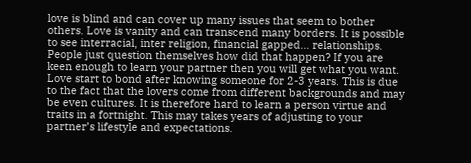love is blind and can cover up many issues that seem to bother others. Love is vanity and can transcend many borders. It is possible to see interracial, inter religion, financial gapped… relationships. People just question themselves how did that happen? If you are keen enough to learn your partner then you will get what you want.
Love start to bond after knowing someone for 2-3 years. This is due to the fact that the lovers come from different backgrounds and may be even cultures. It is therefore hard to learn a person virtue and traits in a fortnight. This may takes years of adjusting to your partner’s lifestyle and expectations.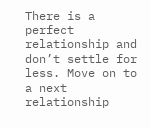There is a perfect relationship and don’t settle for less. Move on to a next relationship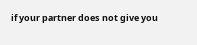if your partner does not give you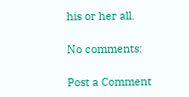his or her all.

No comments:

Post a Comment